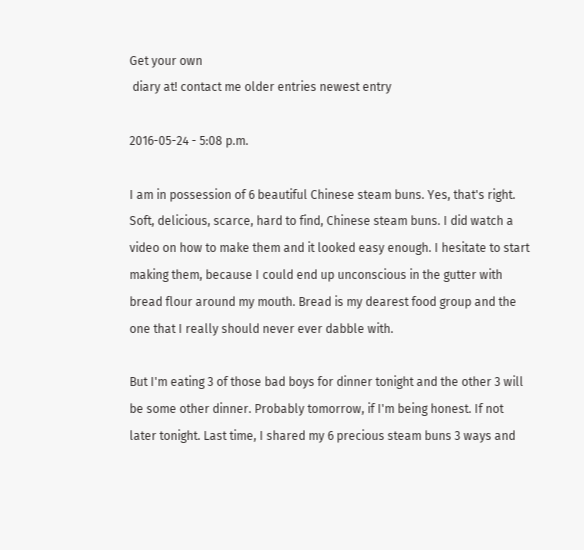Get your own
 diary at! contact me older entries newest entry

2016-05-24 - 5:08 p.m.

I am in possession of 6 beautiful Chinese steam buns. Yes, that's right. Soft, delicious, scarce, hard to find, Chinese steam buns. I did watch a video on how to make them and it looked easy enough. I hesitate to start making them, because I could end up unconscious in the gutter with bread flour around my mouth. Bread is my dearest food group and the one that I really should never ever dabble with.

But I'm eating 3 of those bad boys for dinner tonight and the other 3 will be some other dinner. Probably tomorrow, if I'm being honest. If not later tonight. Last time, I shared my 6 precious steam buns 3 ways and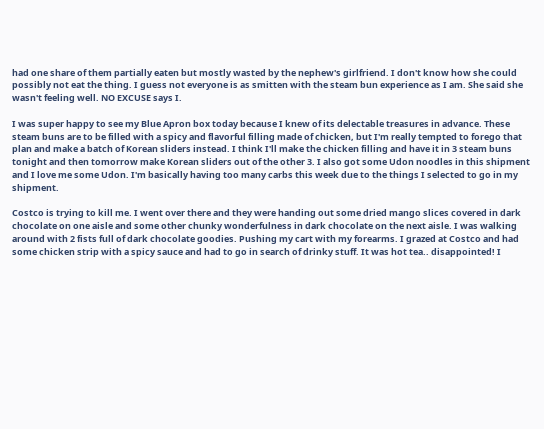had one share of them partially eaten but mostly wasted by the nephew's girlfriend. I don't know how she could possibly not eat the thing. I guess not everyone is as smitten with the steam bun experience as I am. She said she wasn't feeling well. NO EXCUSE says I.

I was super happy to see my Blue Apron box today because I knew of its delectable treasures in advance. These steam buns are to be filled with a spicy and flavorful filling made of chicken, but I'm really tempted to forego that plan and make a batch of Korean sliders instead. I think I'll make the chicken filling and have it in 3 steam buns tonight and then tomorrow make Korean sliders out of the other 3. I also got some Udon noodles in this shipment and I love me some Udon. I'm basically having too many carbs this week due to the things I selected to go in my shipment.

Costco is trying to kill me. I went over there and they were handing out some dried mango slices covered in dark chocolate on one aisle and some other chunky wonderfulness in dark chocolate on the next aisle. I was walking around with 2 fists full of dark chocolate goodies. Pushing my cart with my forearms. I grazed at Costco and had some chicken strip with a spicy sauce and had to go in search of drinky stuff. It was hot tea.. disappointed! I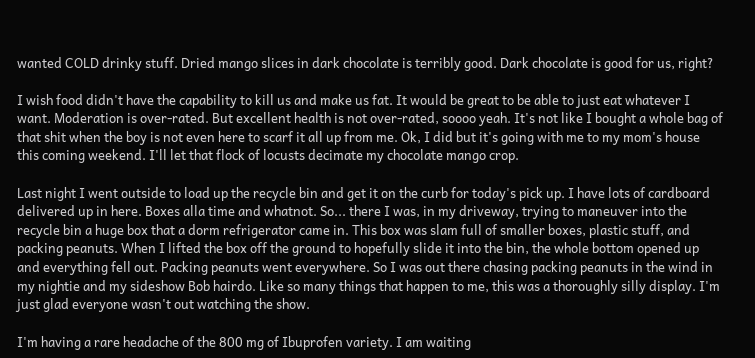wanted COLD drinky stuff. Dried mango slices in dark chocolate is terribly good. Dark chocolate is good for us, right?

I wish food didn't have the capability to kill us and make us fat. It would be great to be able to just eat whatever I want. Moderation is over-rated. But excellent health is not over-rated, soooo yeah. It's not like I bought a whole bag of that shit when the boy is not even here to scarf it all up from me. Ok, I did but it's going with me to my mom's house this coming weekend. I'll let that flock of locusts decimate my chocolate mango crop.

Last night I went outside to load up the recycle bin and get it on the curb for today's pick up. I have lots of cardboard delivered up in here. Boxes alla time and whatnot. So... there I was, in my driveway, trying to maneuver into the recycle bin a huge box that a dorm refrigerator came in. This box was slam full of smaller boxes, plastic stuff, and packing peanuts. When I lifted the box off the ground to hopefully slide it into the bin, the whole bottom opened up and everything fell out. Packing peanuts went everywhere. So I was out there chasing packing peanuts in the wind in my nightie and my sideshow Bob hairdo. Like so many things that happen to me, this was a thoroughly silly display. I'm just glad everyone wasn't out watching the show.

I'm having a rare headache of the 800 mg of Ibuprofen variety. I am waiting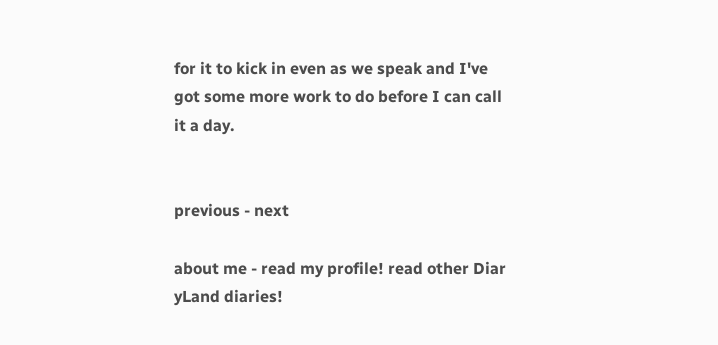for it to kick in even as we speak and I've got some more work to do before I can call it a day.


previous - next

about me - read my profile! read other Diar
yLand diaries!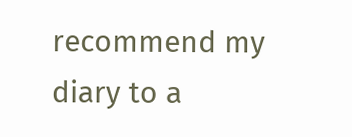recommend my diary to a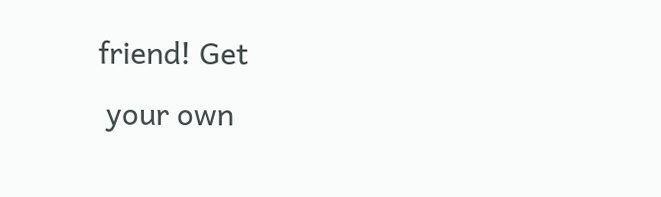friend! Get
 your own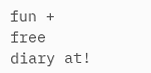fun + free diary at!